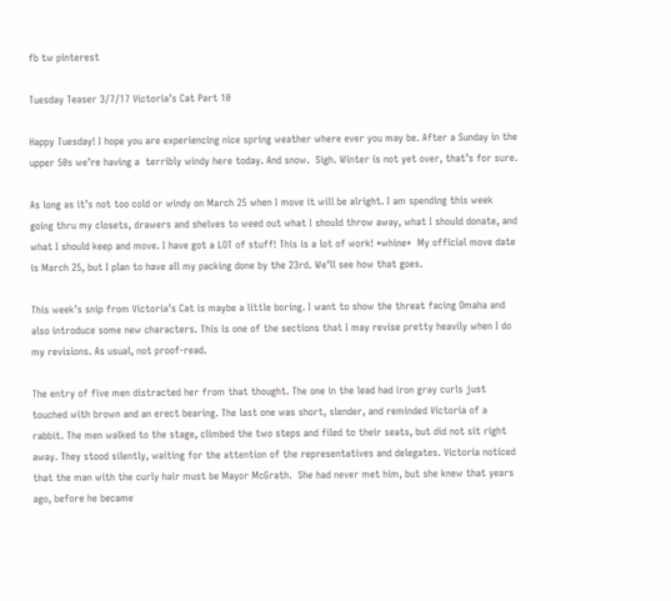fb tw pinterest

Tuesday Teaser 3/7/17 Victoria’s Cat Part 10

Happy Tuesday! I hope you are experiencing nice spring weather where ever you may be. After a Sunday in the upper 50s we’re having a  terribly windy here today. And snow.  Sigh. Winter is not yet over, that’s for sure.

As long as it’s not too cold or windy on March 25 when I move it will be alright. I am spending this week going thru my closets, drawers and shelves to weed out what I should throw away, what I should donate, and what I should keep and move. I have got a LOT of stuff! This is a lot of work! *whine*  My official move date is March 25, but I plan to have all my packing done by the 23rd. We’ll see how that goes.

This week’s snip from Victoria’s Cat is maybe a little boring. I want to show the threat facing Omaha and also introduce some new characters. This is one of the sections that I may revise pretty heavily when I do my revisions. As usual, not proof-read.

The entry of five men distracted her from that thought. The one in the lead had iron gray curls just touched with brown and an erect bearing. The last one was short, slender, and reminded Victoria of a rabbit. The men walked to the stage, climbed the two steps and filed to their seats, but did not sit right away. They stood silently, waiting for the attention of the representatives and delegates. Victoria noticed that the man with the curly hair must be Mayor McGrath.  She had never met him, but she knew that years ago, before he became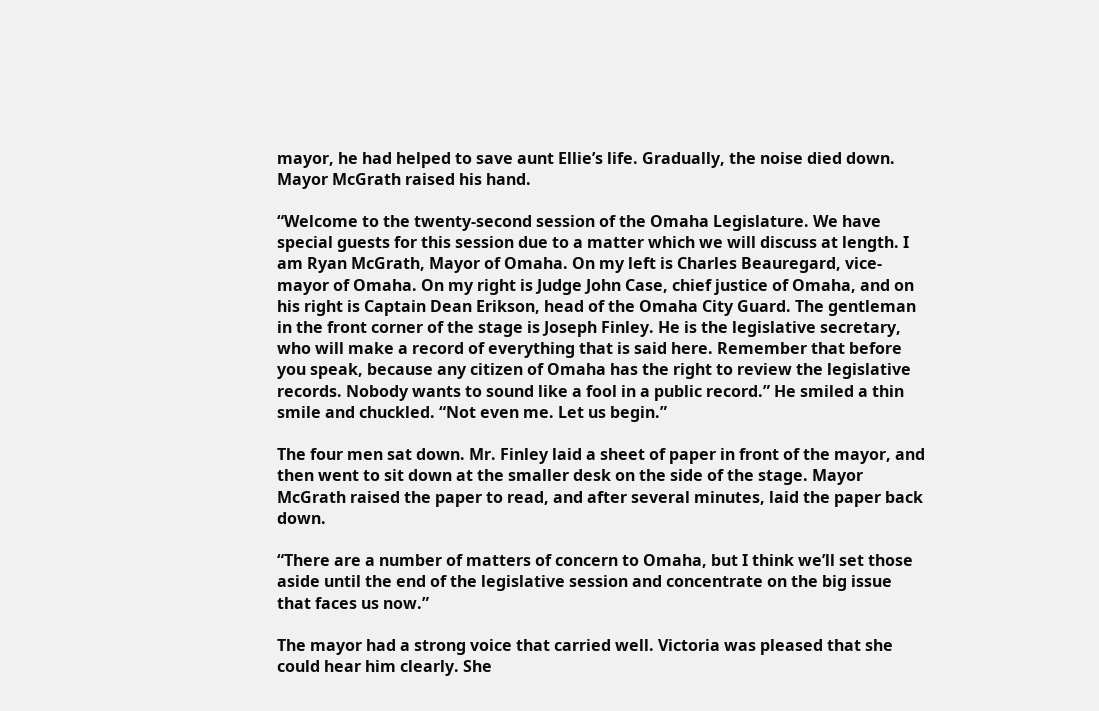mayor, he had helped to save aunt Ellie’s life. Gradually, the noise died down. Mayor McGrath raised his hand.

“Welcome to the twenty-second session of the Omaha Legislature. We have special guests for this session due to a matter which we will discuss at length. I am Ryan McGrath, Mayor of Omaha. On my left is Charles Beauregard, vice-mayor of Omaha. On my right is Judge John Case, chief justice of Omaha, and on his right is Captain Dean Erikson, head of the Omaha City Guard. The gentleman in the front corner of the stage is Joseph Finley. He is the legislative secretary, who will make a record of everything that is said here. Remember that before you speak, because any citizen of Omaha has the right to review the legislative records. Nobody wants to sound like a fool in a public record.” He smiled a thin smile and chuckled. “Not even me. Let us begin.”

The four men sat down. Mr. Finley laid a sheet of paper in front of the mayor, and then went to sit down at the smaller desk on the side of the stage. Mayor McGrath raised the paper to read, and after several minutes, laid the paper back down.

“There are a number of matters of concern to Omaha, but I think we’ll set those aside until the end of the legislative session and concentrate on the big issue that faces us now.”

The mayor had a strong voice that carried well. Victoria was pleased that she could hear him clearly. She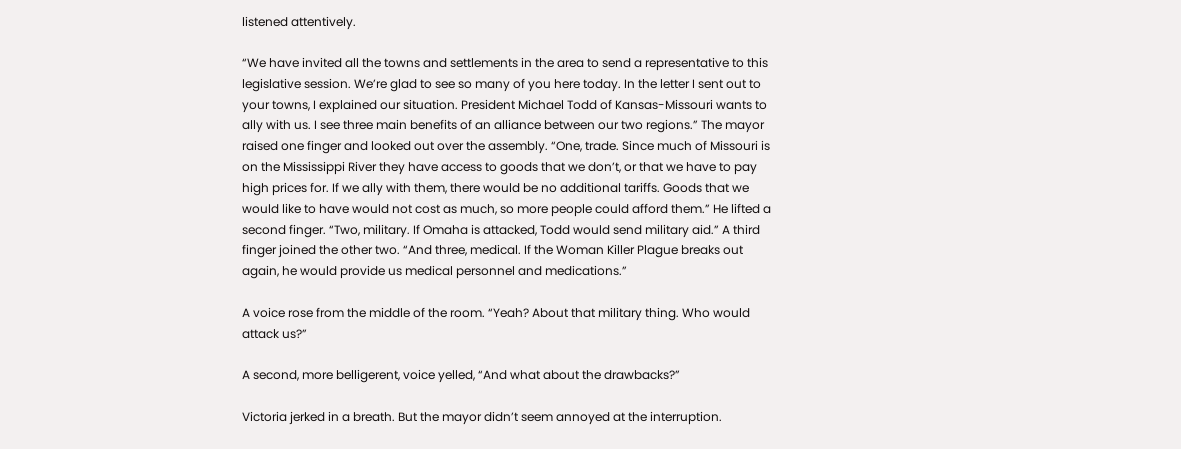listened attentively.

“We have invited all the towns and settlements in the area to send a representative to this legislative session. We’re glad to see so many of you here today. In the letter I sent out to your towns, I explained our situation. President Michael Todd of Kansas-Missouri wants to ally with us. I see three main benefits of an alliance between our two regions.” The mayor raised one finger and looked out over the assembly. “One, trade. Since much of Missouri is on the Mississippi River they have access to goods that we don’t, or that we have to pay high prices for. If we ally with them, there would be no additional tariffs. Goods that we would like to have would not cost as much, so more people could afford them.” He lifted a second finger. “Two, military. If Omaha is attacked, Todd would send military aid.” A third finger joined the other two. “And three, medical. If the Woman Killer Plague breaks out again, he would provide us medical personnel and medications.”

A voice rose from the middle of the room. “Yeah? About that military thing. Who would attack us?”

A second, more belligerent, voice yelled, “And what about the drawbacks?”

Victoria jerked in a breath. But the mayor didn’t seem annoyed at the interruption.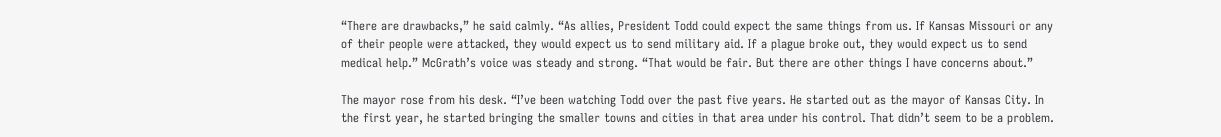“There are drawbacks,” he said calmly. “As allies, President Todd could expect the same things from us. If Kansas Missouri or any of their people were attacked, they would expect us to send military aid. If a plague broke out, they would expect us to send medical help.” McGrath’s voice was steady and strong. “That would be fair. But there are other things I have concerns about.”

The mayor rose from his desk. “I’ve been watching Todd over the past five years. He started out as the mayor of Kansas City. In the first year, he started bringing the smaller towns and cities in that area under his control. That didn’t seem to be a problem.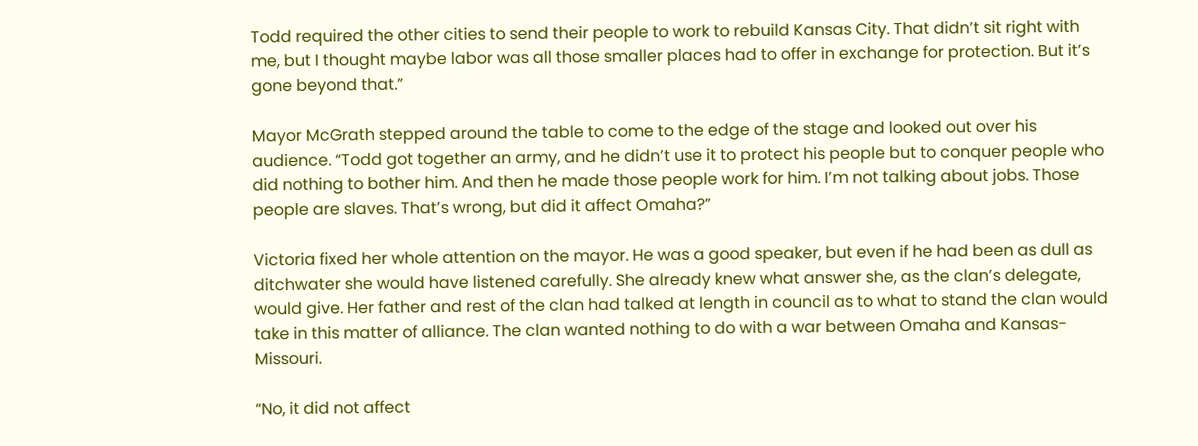Todd required the other cities to send their people to work to rebuild Kansas City. That didn’t sit right with me, but I thought maybe labor was all those smaller places had to offer in exchange for protection. But it’s gone beyond that.”

Mayor McGrath stepped around the table to come to the edge of the stage and looked out over his audience. “Todd got together an army, and he didn’t use it to protect his people but to conquer people who did nothing to bother him. And then he made those people work for him. I’m not talking about jobs. Those people are slaves. That’s wrong, but did it affect Omaha?”

Victoria fixed her whole attention on the mayor. He was a good speaker, but even if he had been as dull as ditchwater she would have listened carefully. She already knew what answer she, as the clan’s delegate, would give. Her father and rest of the clan had talked at length in council as to what to stand the clan would take in this matter of alliance. The clan wanted nothing to do with a war between Omaha and Kansas-Missouri.

“No, it did not affect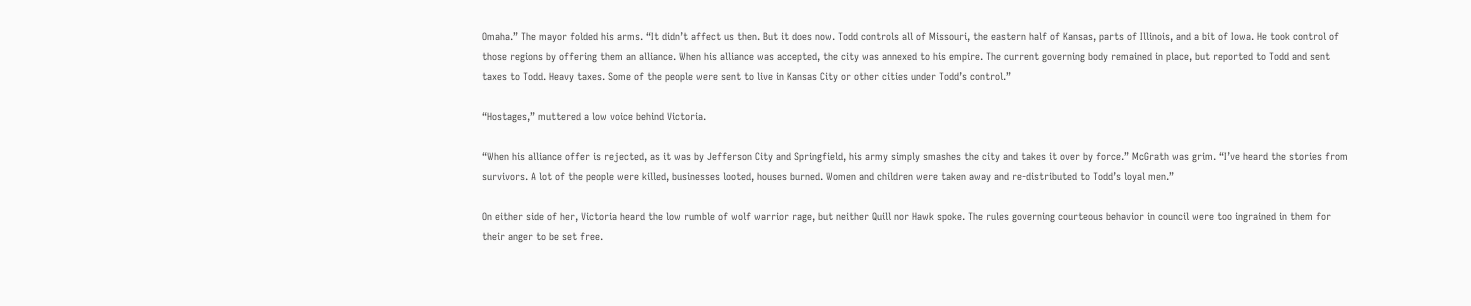Omaha.” The mayor folded his arms. “It didn’t affect us then. But it does now. Todd controls all of Missouri, the eastern half of Kansas, parts of Illinois, and a bit of Iowa. He took control of those regions by offering them an alliance. When his alliance was accepted, the city was annexed to his empire. The current governing body remained in place, but reported to Todd and sent taxes to Todd. Heavy taxes. Some of the people were sent to live in Kansas City or other cities under Todd’s control.”

“Hostages,” muttered a low voice behind Victoria.

“When his alliance offer is rejected, as it was by Jefferson City and Springfield, his army simply smashes the city and takes it over by force.” McGrath was grim. “I’ve heard the stories from survivors. A lot of the people were killed, businesses looted, houses burned. Women and children were taken away and re-distributed to Todd’s loyal men.”

On either side of her, Victoria heard the low rumble of wolf warrior rage, but neither Quill nor Hawk spoke. The rules governing courteous behavior in council were too ingrained in them for their anger to be set free.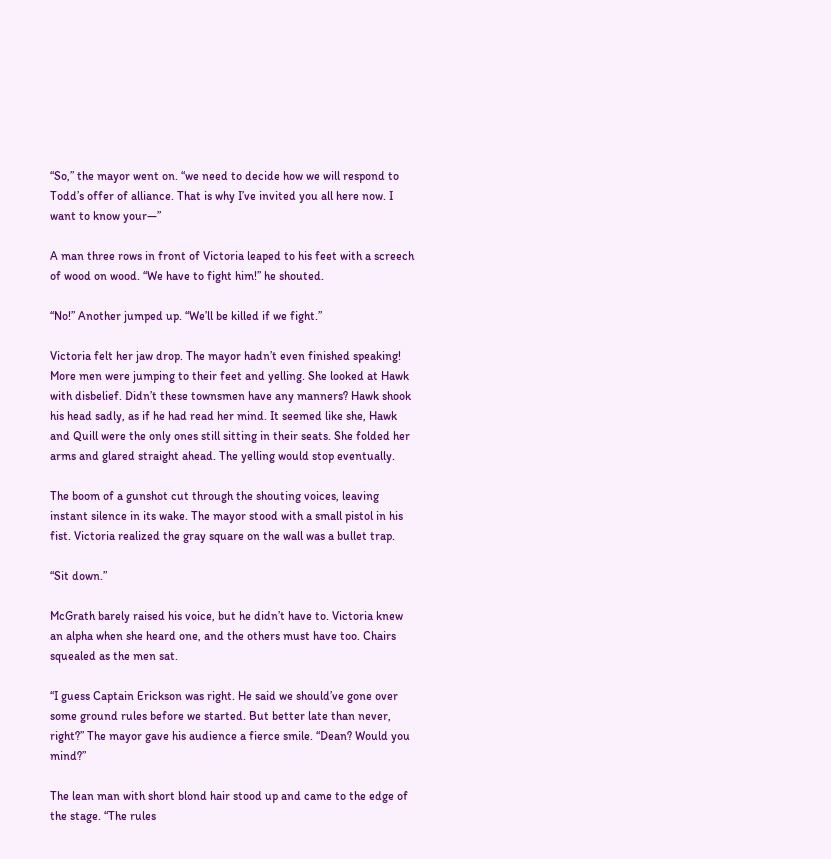“So,” the mayor went on. “we need to decide how we will respond to Todd’s offer of alliance. That is why I’ve invited you all here now. I want to know your—”

A man three rows in front of Victoria leaped to his feet with a screech of wood on wood. “We have to fight him!” he shouted.

“No!” Another jumped up. “We’ll be killed if we fight.”

Victoria felt her jaw drop. The mayor hadn’t even finished speaking! More men were jumping to their feet and yelling. She looked at Hawk with disbelief. Didn’t these townsmen have any manners? Hawk shook his head sadly, as if he had read her mind. It seemed like she, Hawk and Quill were the only ones still sitting in their seats. She folded her arms and glared straight ahead. The yelling would stop eventually.

The boom of a gunshot cut through the shouting voices, leaving instant silence in its wake. The mayor stood with a small pistol in his fist. Victoria realized the gray square on the wall was a bullet trap.

“Sit down.”

McGrath barely raised his voice, but he didn’t have to. Victoria knew an alpha when she heard one, and the others must have too. Chairs squealed as the men sat.

“I guess Captain Erickson was right. He said we should’ve gone over some ground rules before we started. But better late than never, right?” The mayor gave his audience a fierce smile. “Dean? Would you mind?”

The lean man with short blond hair stood up and came to the edge of the stage. “The rules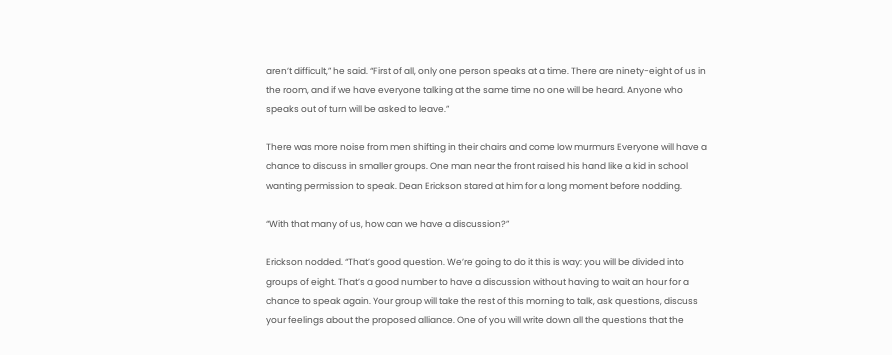aren’t difficult,” he said. “First of all, only one person speaks at a time. There are ninety-eight of us in the room, and if we have everyone talking at the same time no one will be heard. Anyone who speaks out of turn will be asked to leave.”

There was more noise from men shifting in their chairs and come low murmurs Everyone will have a chance to discuss in smaller groups. One man near the front raised his hand like a kid in school wanting permission to speak. Dean Erickson stared at him for a long moment before nodding.

“With that many of us, how can we have a discussion?”

Erickson nodded. “That’s good question. We’re going to do it this is way: you will be divided into groups of eight. That’s a good number to have a discussion without having to wait an hour for a chance to speak again. Your group will take the rest of this morning to talk, ask questions, discuss your feelings about the proposed alliance. One of you will write down all the questions that the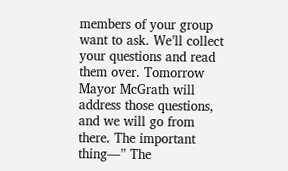members of your group want to ask. We’ll collect your questions and read them over. Tomorrow Mayor McGrath will address those questions, and we will go from there. The important thing—” The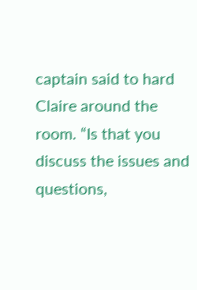captain said to hard Claire around the room. “Is that you discuss the issues and questions,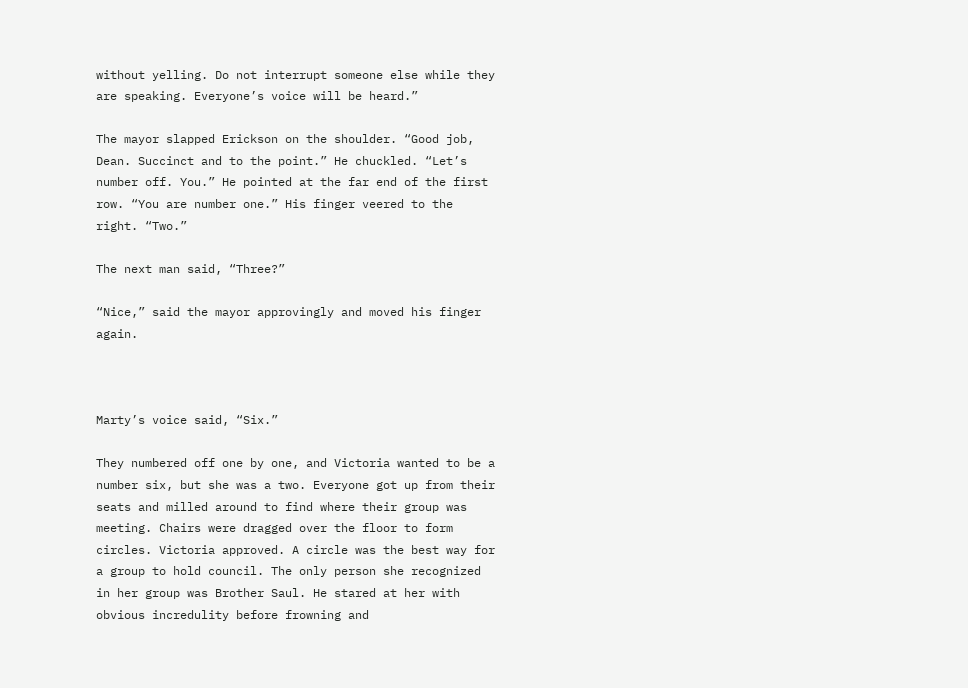without yelling. Do not interrupt someone else while they are speaking. Everyone’s voice will be heard.”

The mayor slapped Erickson on the shoulder. “Good job, Dean. Succinct and to the point.” He chuckled. “Let’s number off. You.” He pointed at the far end of the first row. “You are number one.” His finger veered to the right. “Two.”

The next man said, “Three?”

“Nice,” said the mayor approvingly and moved his finger again.



Marty’s voice said, “Six.”

They numbered off one by one, and Victoria wanted to be a number six, but she was a two. Everyone got up from their seats and milled around to find where their group was meeting. Chairs were dragged over the floor to form circles. Victoria approved. A circle was the best way for a group to hold council. The only person she recognized in her group was Brother Saul. He stared at her with obvious incredulity before frowning and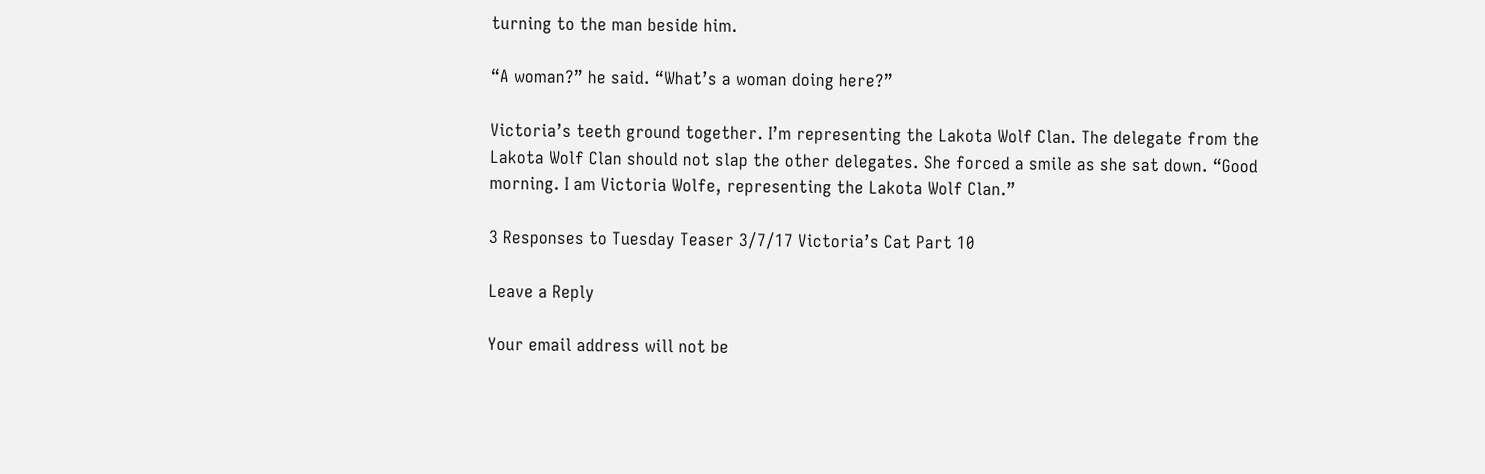turning to the man beside him.

“A woman?” he said. “What’s a woman doing here?”

Victoria’s teeth ground together. I’m representing the Lakota Wolf Clan. The delegate from the Lakota Wolf Clan should not slap the other delegates. She forced a smile as she sat down. “Good morning. I am Victoria Wolfe, representing the Lakota Wolf Clan.”

3 Responses to Tuesday Teaser 3/7/17 Victoria’s Cat Part 10

Leave a Reply

Your email address will not be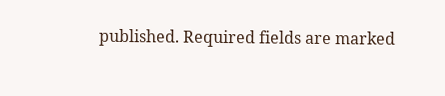published. Required fields are marked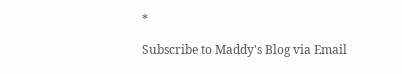*

Subscribe to Maddy's Blog via Email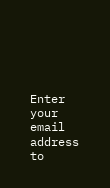Enter your email address to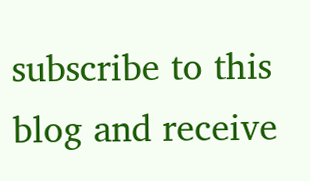subscribe to this blog and receive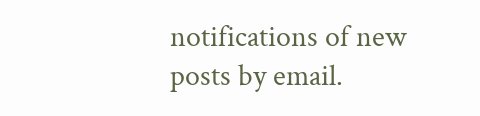notifications of new posts by email.